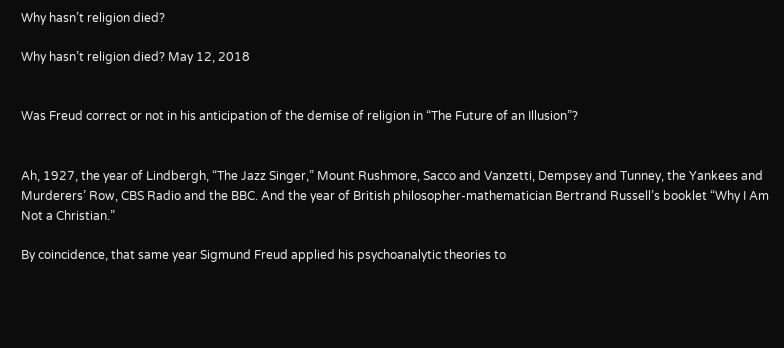Why hasn’t religion died?

Why hasn’t religion died? May 12, 2018


Was Freud correct or not in his anticipation of the demise of religion in “The Future of an Illusion”?


Ah, 1927, the year of Lindbergh, “The Jazz Singer,” Mount Rushmore, Sacco and Vanzetti, Dempsey and Tunney, the Yankees and Murderers’ Row, CBS Radio and the BBC. And the year of British philosopher-mathematician Bertrand Russell’s booklet “Why I Am Not a Christian.”

By coincidence, that same year Sigmund Freud applied his psychoanalytic theories to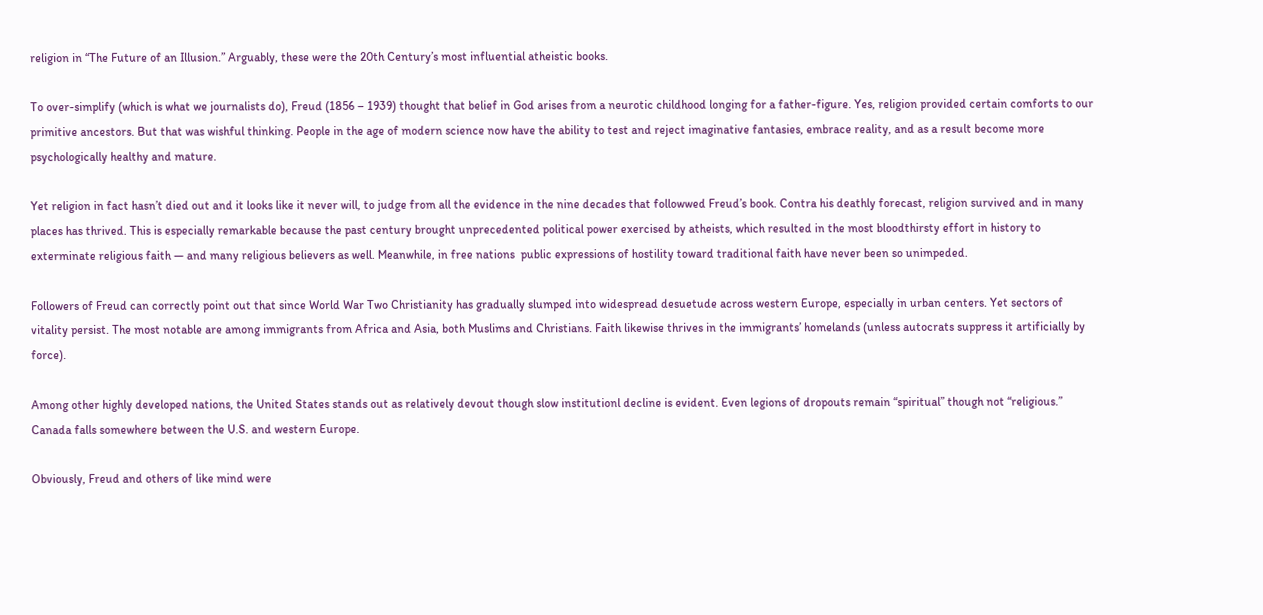religion in “The Future of an Illusion.” Arguably, these were the 20th Century’s most influential atheistic books.

To over-simplify (which is what we journalists do), Freud (1856 – 1939) thought that belief in God arises from a neurotic childhood longing for a father-figure. Yes, religion provided certain comforts to our primitive ancestors. But that was wishful thinking. People in the age of modern science now have the ability to test and reject imaginative fantasies, embrace reality, and as a result become more psychologically healthy and mature.

Yet religion in fact hasn’t died out and it looks like it never will, to judge from all the evidence in the nine decades that followwed Freud’s book. Contra his deathly forecast, religion survived and in many places has thrived. This is especially remarkable because the past century brought unprecedented political power exercised by atheists, which resulted in the most bloodthirsty effort in history to exterminate religious faith — and many religious believers as well. Meanwhile, in free nations  public expressions of hostility toward traditional faith have never been so unimpeded.

Followers of Freud can correctly point out that since World War Two Christianity has gradually slumped into widespread desuetude across western Europe, especially in urban centers. Yet sectors of vitality persist. The most notable are among immigrants from Africa and Asia, both Muslims and Christians. Faith likewise thrives in the immigrants’ homelands (unless autocrats suppress it artificially by force).

Among other highly developed nations, the United States stands out as relatively devout though slow institutionl decline is evident. Even legions of dropouts remain “spiritual” though not “religious.” Canada falls somewhere between the U.S. and western Europe.

Obviously, Freud and others of like mind were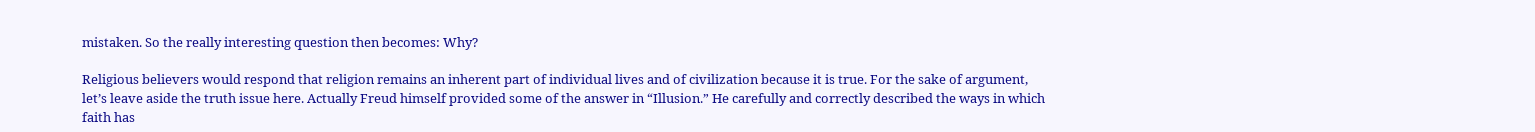mistaken. So the really interesting question then becomes: Why?

Religious believers would respond that religion remains an inherent part of individual lives and of civilization because it is true. For the sake of argument, let’s leave aside the truth issue here. Actually Freud himself provided some of the answer in “Illusion.” He carefully and correctly described the ways in which faith has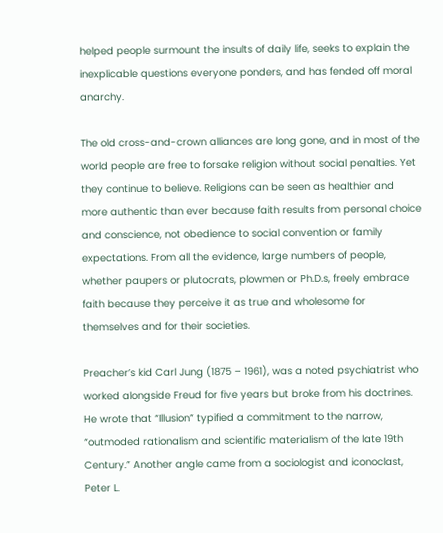helped people surmount the insults of daily life, seeks to explain the inexplicable questions everyone ponders, and has fended off moral anarchy.

The old cross-and-crown alliances are long gone, and in most of the world people are free to forsake religion without social penalties. Yet they continue to believe. Religions can be seen as healthier and more authentic than ever because faith results from personal choice and conscience, not obedience to social convention or family expectations. From all the evidence, large numbers of people, whether paupers or plutocrats, plowmen or Ph.D.s, freely embrace faith because they perceive it as true and wholesome for themselves and for their societies.

Preacher’s kid Carl Jung (1875 – 1961), was a noted psychiatrist who worked alongside Freud for five years but broke from his doctrines. He wrote that “Illusion” typified a commitment to the narrow, “outmoded rationalism and scientific materialism of the late 19th Century.” Another angle came from a sociologist and iconoclast, Peter L.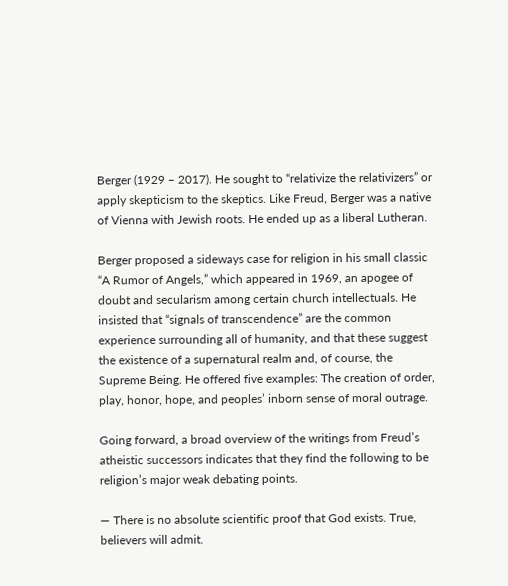Berger (1929 – 2017). He sought to “relativize the relativizers” or apply skepticism to the skeptics. Like Freud, Berger was a native of Vienna with Jewish roots. He ended up as a liberal Lutheran.

Berger proposed a sideways case for religion in his small classic “A Rumor of Angels,” which appeared in 1969, an apogee of doubt and secularism among certain church intellectuals. He insisted that “signals of transcendence” are the common experience surrounding all of humanity, and that these suggest the existence of a supernatural realm and, of course, the Supreme Being. He offered five examples: The creation of order, play, honor, hope, and peoples’ inborn sense of moral outrage.

Going forward, a broad overview of the writings from Freud’s atheistic successors indicates that they find the following to be religion’s major weak debating points.

— There is no absolute scientific proof that God exists. True, believers will admit.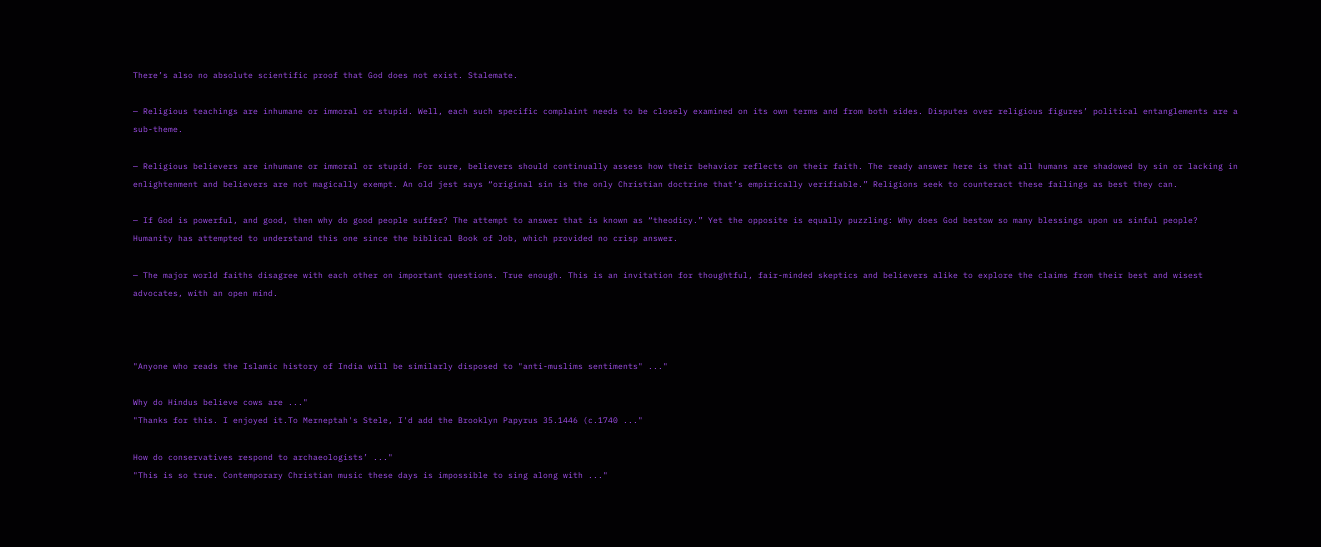There’s also no absolute scientific proof that God does not exist. Stalemate.

— Religious teachings are inhumane or immoral or stupid. Well, each such specific complaint needs to be closely examined on its own terms and from both sides. Disputes over religious figures’ political entanglements are a sub-theme.

— Religious believers are inhumane or immoral or stupid. For sure, believers should continually assess how their behavior reflects on their faith. The ready answer here is that all humans are shadowed by sin or lacking in enlightenment and believers are not magically exempt. An old jest says “original sin is the only Christian doctrine that’s empirically verifiable.” Religions seek to counteract these failings as best they can.

— If God is powerful, and good, then why do good people suffer? The attempt to answer that is known as “theodicy.” Yet the opposite is equally puzzling: Why does God bestow so many blessings upon us sinful people? Humanity has attempted to understand this one since the biblical Book of Job, which provided no crisp answer.

— The major world faiths disagree with each other on important questions. True enough. This is an invitation for thoughtful, fair-minded skeptics and believers alike to explore the claims from their best and wisest advocates, with an open mind.



"Anyone who reads the Islamic history of India will be similarly disposed to "anti-muslims sentiments" ..."

Why do Hindus believe cows are ..."
"Thanks for this. I enjoyed it.To Merneptah's Stele, I'd add the Brooklyn Papyrus 35.1446 (c.1740 ..."

How do conservatives respond to archaeologists’ ..."
"This is so true. Contemporary Christian music these days is impossible to sing along with ..."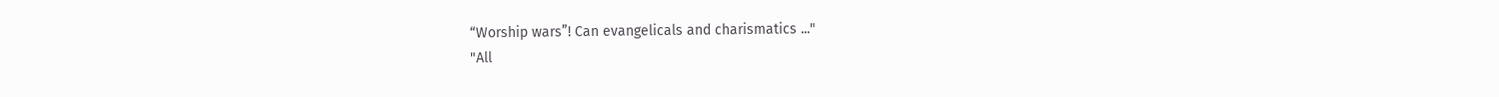“Worship wars”! Can evangelicals and charismatics ..."
"All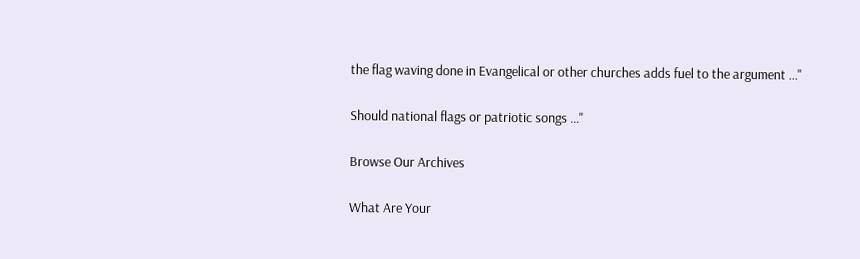the flag waving done in Evangelical or other churches adds fuel to the argument ..."

Should national flags or patriotic songs ..."

Browse Our Archives

What Are Your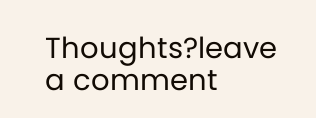Thoughts?leave a comment